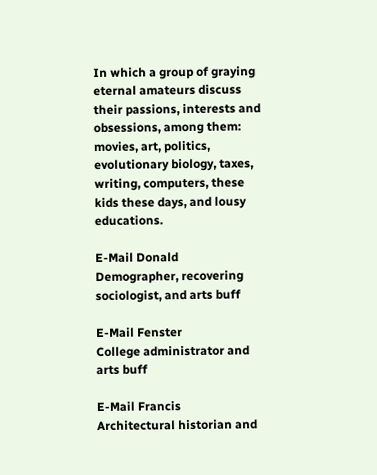In which a group of graying eternal amateurs discuss their passions, interests and obsessions, among them: movies, art, politics, evolutionary biology, taxes, writing, computers, these kids these days, and lousy educations.

E-Mail Donald
Demographer, recovering sociologist, and arts buff

E-Mail Fenster
College administrator and arts buff

E-Mail Francis
Architectural historian and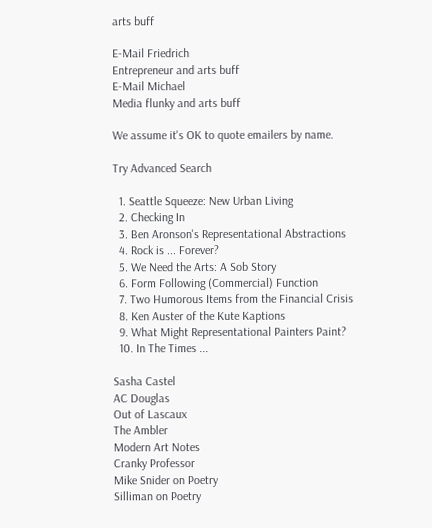arts buff

E-Mail Friedrich
Entrepreneur and arts buff
E-Mail Michael
Media flunky and arts buff

We assume it's OK to quote emailers by name.

Try Advanced Search

  1. Seattle Squeeze: New Urban Living
  2. Checking In
  3. Ben Aronson's Representational Abstractions
  4. Rock is ... Forever?
  5. We Need the Arts: A Sob Story
  6. Form Following (Commercial) Function
  7. Two Humorous Items from the Financial Crisis
  8. Ken Auster of the Kute Kaptions
  9. What Might Representational Painters Paint?
  10. In The Times ...

Sasha Castel
AC Douglas
Out of Lascaux
The Ambler
Modern Art Notes
Cranky Professor
Mike Snider on Poetry
Silliman on Poetry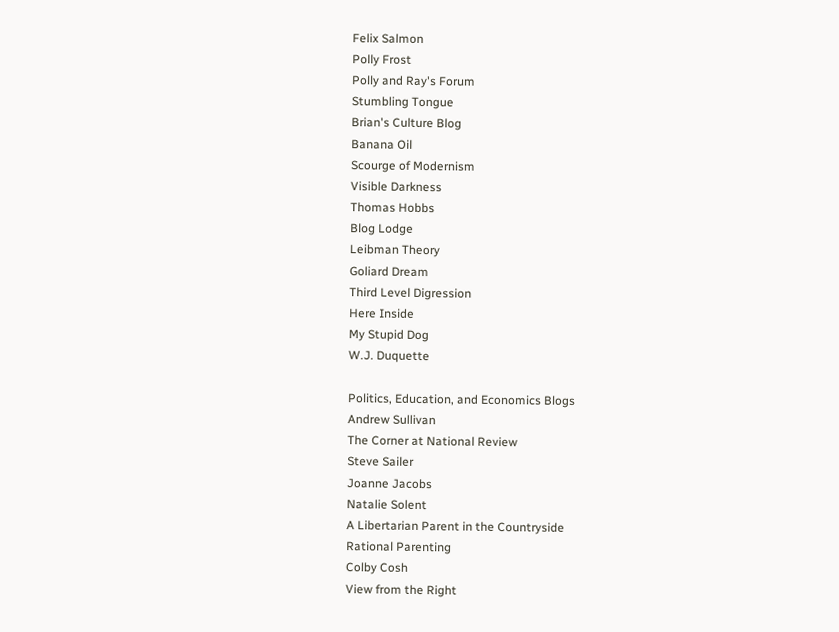Felix Salmon
Polly Frost
Polly and Ray's Forum
Stumbling Tongue
Brian's Culture Blog
Banana Oil
Scourge of Modernism
Visible Darkness
Thomas Hobbs
Blog Lodge
Leibman Theory
Goliard Dream
Third Level Digression
Here Inside
My Stupid Dog
W.J. Duquette

Politics, Education, and Economics Blogs
Andrew Sullivan
The Corner at National Review
Steve Sailer
Joanne Jacobs
Natalie Solent
A Libertarian Parent in the Countryside
Rational Parenting
Colby Cosh
View from the Right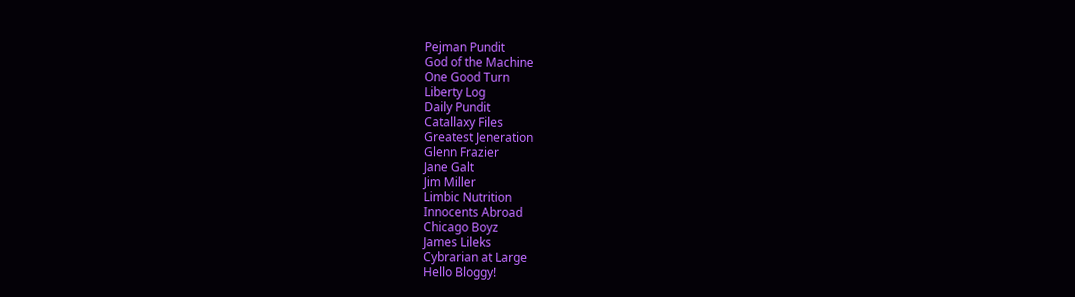Pejman Pundit
God of the Machine
One Good Turn
Liberty Log
Daily Pundit
Catallaxy Files
Greatest Jeneration
Glenn Frazier
Jane Galt
Jim Miller
Limbic Nutrition
Innocents Abroad
Chicago Boyz
James Lileks
Cybrarian at Large
Hello Bloggy!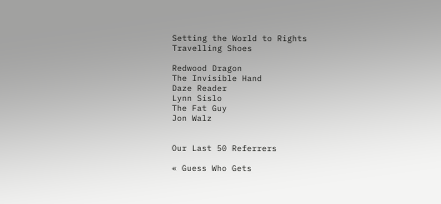Setting the World to Rights
Travelling Shoes

Redwood Dragon
The Invisible Hand
Daze Reader
Lynn Sislo
The Fat Guy
Jon Walz


Our Last 50 Referrers

« Guess Who Gets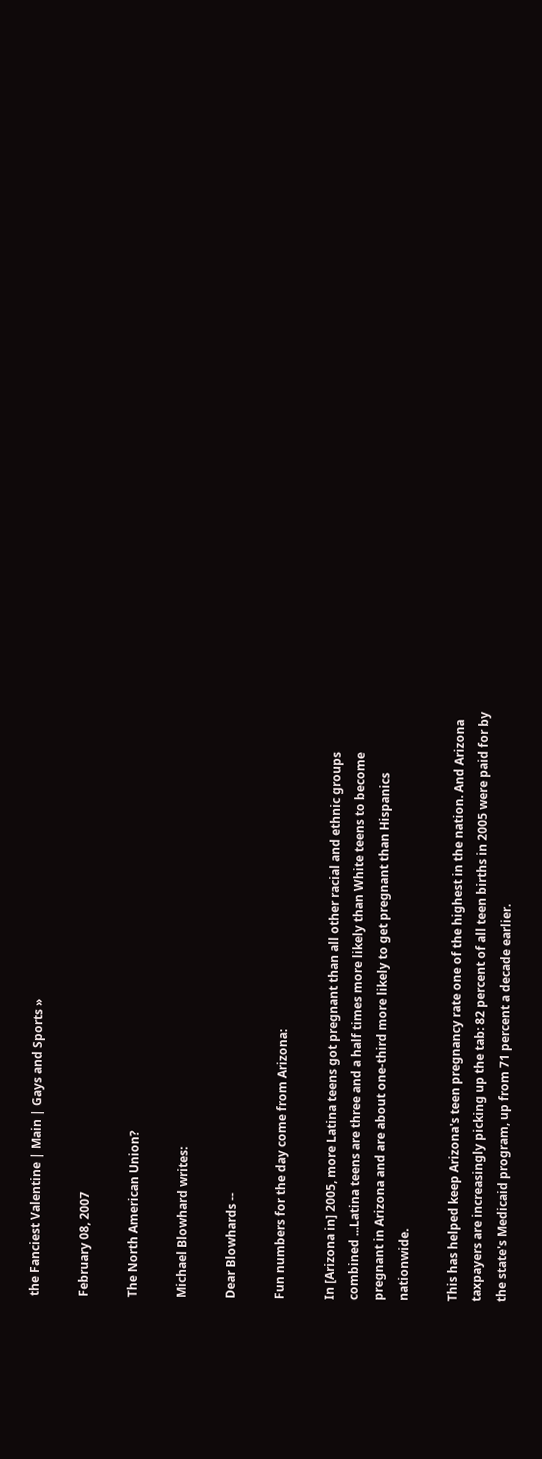the Fanciest Valentine | Main | Gays and Sports »

February 08, 2007

The North American Union?

Michael Blowhard writes:

Dear Blowhards --

Fun numbers for the day come from Arizona:

In [Arizona in] 2005, more Latina teens got pregnant than all other racial and ethnic groups combined ...Latina teens are three and a half times more likely than White teens to become pregnant in Arizona and are about one-third more likely to get pregnant than Hispanics nationwide.

This has helped keep Arizona's teen pregnancy rate one of the highest in the nation. And Arizona taxpayers are increasingly picking up the tab: 82 percent of all teen births in 2005 were paid for by the state's Medicaid program, up from 71 percent a decade earlier.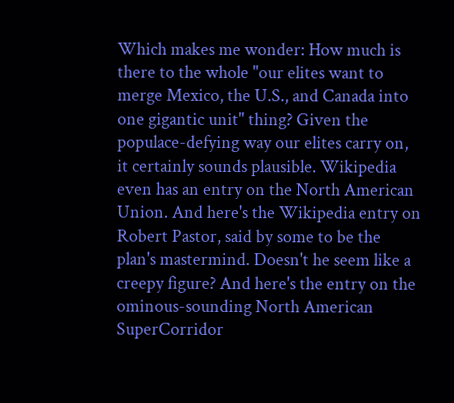Which makes me wonder: How much is there to the whole "our elites want to merge Mexico, the U.S., and Canada into one gigantic unit" thing? Given the populace-defying way our elites carry on, it certainly sounds plausible. Wikipedia even has an entry on the North American Union. And here's the Wikipedia entry on Robert Pastor, said by some to be the plan's mastermind. Doesn't he seem like a creepy figure? And here's the entry on the ominous-sounding North American SuperCorridor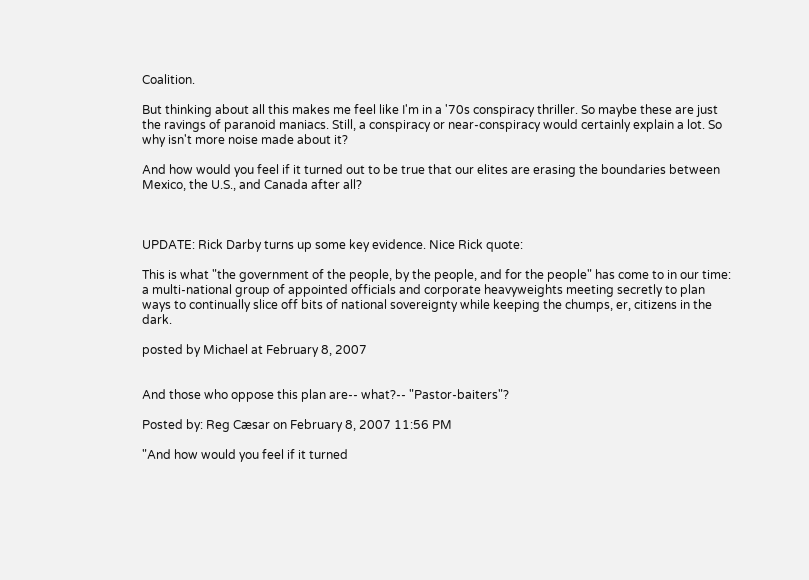Coalition.

But thinking about all this makes me feel like I'm in a '70s conspiracy thriller. So maybe these are just the ravings of paranoid maniacs. Still, a conspiracy or near-conspiracy would certainly explain a lot. So why isn't more noise made about it?

And how would you feel if it turned out to be true that our elites are erasing the boundaries between Mexico, the U.S., and Canada after all?



UPDATE: Rick Darby turns up some key evidence. Nice Rick quote:

This is what "the government of the people, by the people, and for the people" has come to in our time: a multi-national group of appointed officials and corporate heavyweights meeting secretly to plan ways to continually slice off bits of national sovereignty while keeping the chumps, er, citizens in the dark.

posted by Michael at February 8, 2007


And those who oppose this plan are-- what?-- "Pastor-baiters"?

Posted by: Reg Cæsar on February 8, 2007 11:56 PM

"And how would you feel if it turned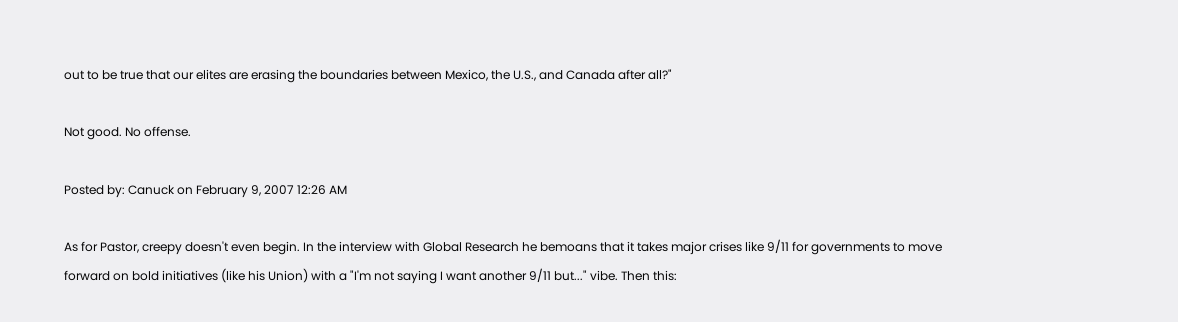out to be true that our elites are erasing the boundaries between Mexico, the U.S., and Canada after all?"

Not good. No offense.

Posted by: Canuck on February 9, 2007 12:26 AM

As for Pastor, creepy doesn't even begin. In the interview with Global Research he bemoans that it takes major crises like 9/11 for governments to move forward on bold initiatives (like his Union) with a "I'm not saying I want another 9/11 but..." vibe. Then this: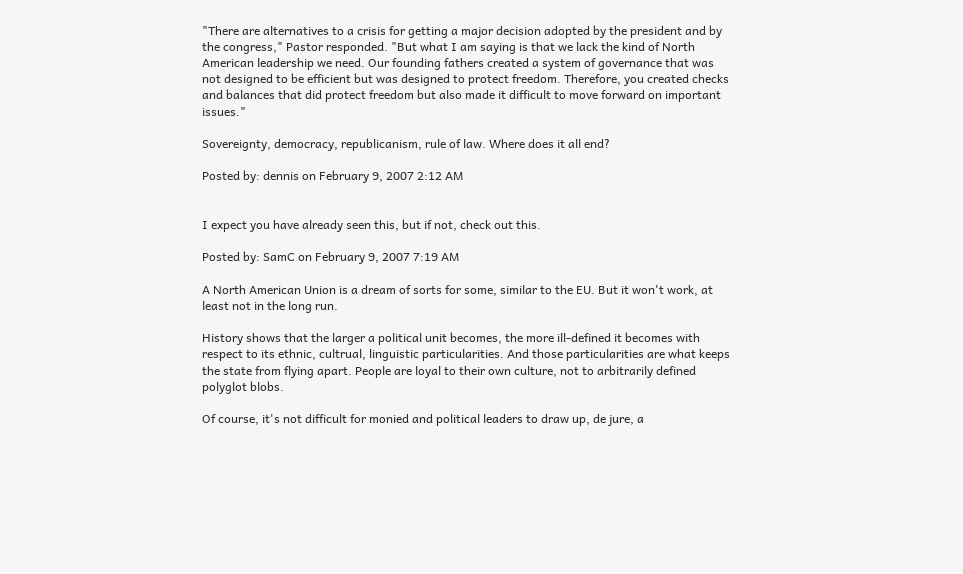"There are alternatives to a crisis for getting a major decision adopted by the president and by the congress," Pastor responded. "But what I am saying is that we lack the kind of North American leadership we need. Our founding fathers created a system of governance that was not designed to be efficient but was designed to protect freedom. Therefore, you created checks and balances that did protect freedom but also made it difficult to move forward on important issues."

Sovereignty, democracy, republicanism, rule of law. Where does it all end?

Posted by: dennis on February 9, 2007 2:12 AM


I expect you have already seen this, but if not, check out this.

Posted by: SamC on February 9, 2007 7:19 AM

A North American Union is a dream of sorts for some, similar to the EU. But it won't work, at least not in the long run.

History shows that the larger a political unit becomes, the more ill-defined it becomes with respect to its ethnic, cultrual, linguistic particularities. And those particularities are what keeps the state from flying apart. People are loyal to their own culture, not to arbitrarily defined polyglot blobs.

Of course, it's not difficult for monied and political leaders to draw up, de jure, a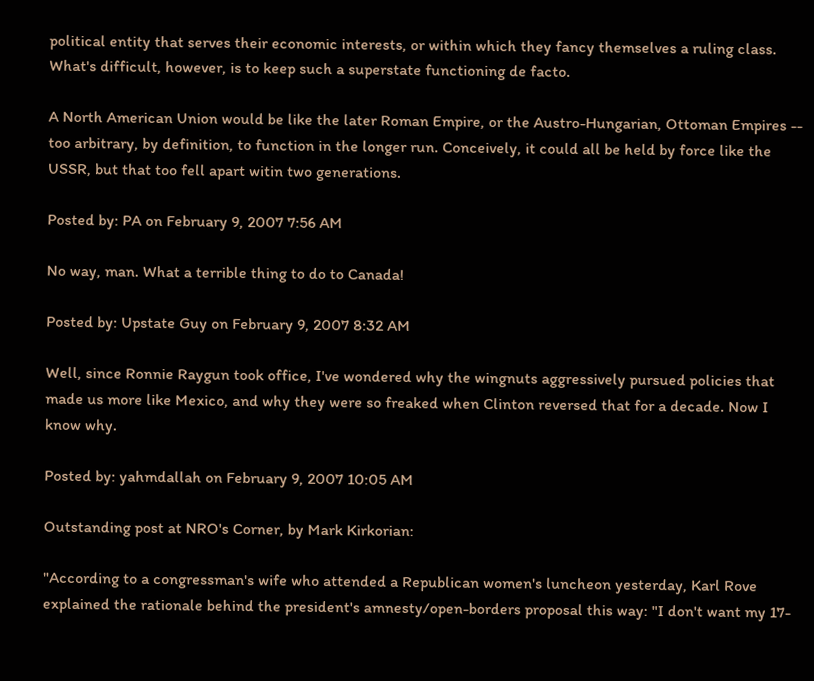political entity that serves their economic interests, or within which they fancy themselves a ruling class. What's difficult, however, is to keep such a superstate functioning de facto.

A North American Union would be like the later Roman Empire, or the Austro-Hungarian, Ottoman Empires -- too arbitrary, by definition, to function in the longer run. Conceively, it could all be held by force like the USSR, but that too fell apart witin two generations.

Posted by: PA on February 9, 2007 7:56 AM

No way, man. What a terrible thing to do to Canada!

Posted by: Upstate Guy on February 9, 2007 8:32 AM

Well, since Ronnie Raygun took office, I've wondered why the wingnuts aggressively pursued policies that made us more like Mexico, and why they were so freaked when Clinton reversed that for a decade. Now I know why.

Posted by: yahmdallah on February 9, 2007 10:05 AM

Outstanding post at NRO's Corner, by Mark Kirkorian:

"According to a congressman's wife who attended a Republican women's luncheon yesterday, Karl Rove explained the rationale behind the president's amnesty/open-borders proposal this way: "I don't want my 17-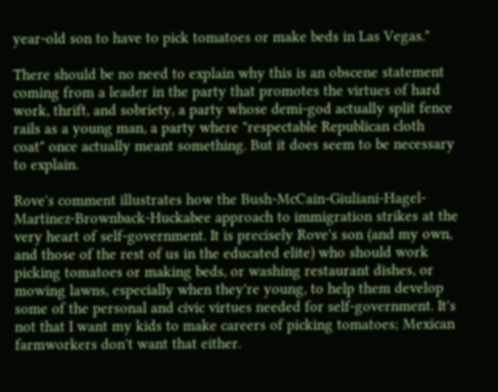year-old son to have to pick tomatoes or make beds in Las Vegas."

There should be no need to explain why this is an obscene statement coming from a leader in the party that promotes the virtues of hard work, thrift, and sobriety, a party whose demi-god actually split fence rails as a young man, a party where "respectable Republican cloth coat" once actually meant something. But it does seem to be necessary to explain.

Rove's comment illustrates how the Bush-McCain-Giuliani-Hagel-Martinez-Brownback-Huckabee approach to immigration strikes at the very heart of self-government. It is precisely Rove's son (and my own, and those of the rest of us in the educated elite) who should work picking tomatoes or making beds, or washing restaurant dishes, or mowing lawns, especially when they're young, to help them develop some of the personal and civic virtues needed for self-government. It's not that I want my kids to make careers of picking tomatoes; Mexican farmworkers don't want that either.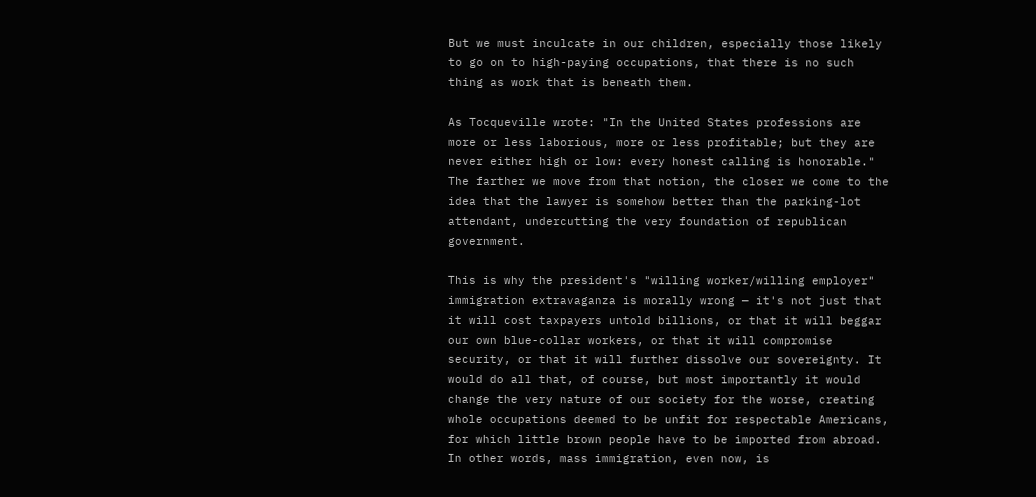But we must inculcate in our children, especially those likely to go on to high-paying occupations, that there is no such thing as work that is beneath them.

As Tocqueville wrote: "In the United States professions are more or less laborious, more or less profitable; but they are never either high or low: every honest calling is honorable." The farther we move from that notion, the closer we come to the idea that the lawyer is somehow better than the parking-lot attendant, undercutting the very foundation of republican government.

This is why the president's "willing worker/willing employer" immigration extravaganza is morally wrong — it's not just that it will cost taxpayers untold billions, or that it will beggar our own blue-collar workers, or that it will compromise security, or that it will further dissolve our sovereignty. It would do all that, of course, but most importantly it would change the very nature of our society for the worse, creating whole occupations deemed to be unfit for respectable Americans, for which little brown people have to be imported from abroad. In other words, mass immigration, even now, is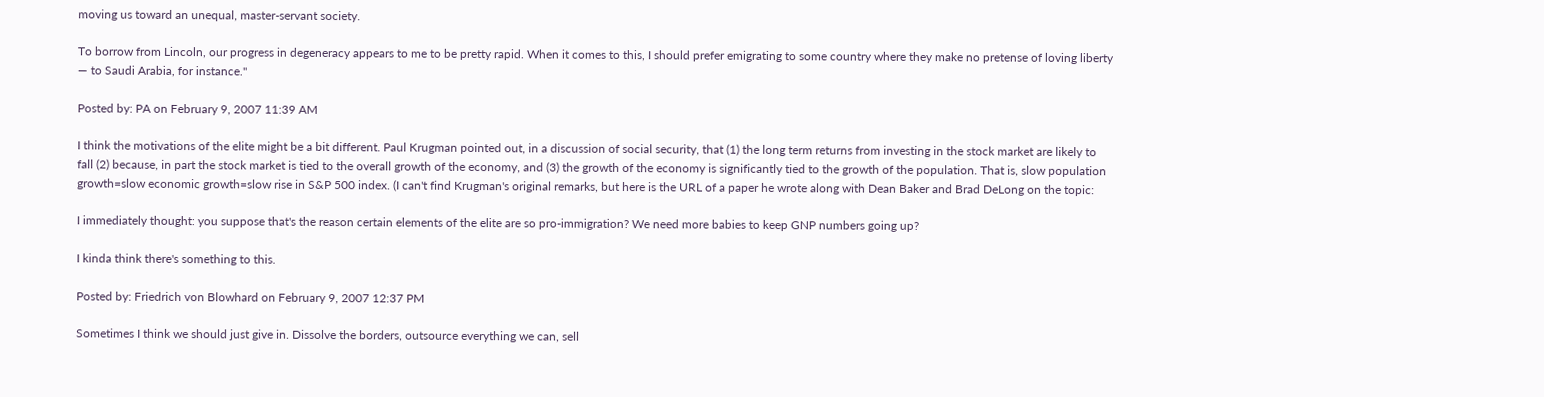moving us toward an unequal, master-servant society.

To borrow from Lincoln, our progress in degeneracy appears to me to be pretty rapid. When it comes to this, I should prefer emigrating to some country where they make no pretense of loving liberty — to Saudi Arabia, for instance."

Posted by: PA on February 9, 2007 11:39 AM

I think the motivations of the elite might be a bit different. Paul Krugman pointed out, in a discussion of social security, that (1) the long term returns from investing in the stock market are likely to fall (2) because, in part the stock market is tied to the overall growth of the economy, and (3) the growth of the economy is significantly tied to the growth of the population. That is, slow population growth=slow economic growth=slow rise in S&P 500 index. (I can't find Krugman's original remarks, but here is the URL of a paper he wrote along with Dean Baker and Brad DeLong on the topic:

I immediately thought: you suppose that's the reason certain elements of the elite are so pro-immigration? We need more babies to keep GNP numbers going up?

I kinda think there's something to this.

Posted by: Friedrich von Blowhard on February 9, 2007 12:37 PM

Sometimes I think we should just give in. Dissolve the borders, outsource everything we can, sell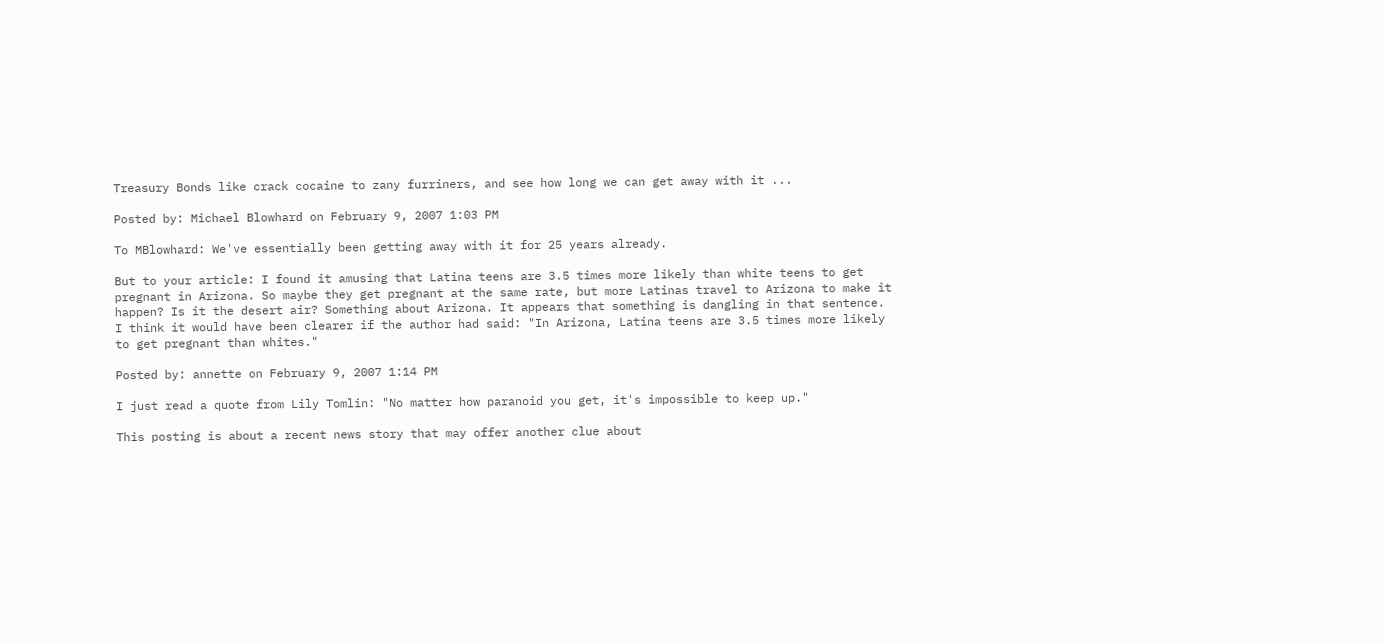Treasury Bonds like crack cocaine to zany furriners, and see how long we can get away with it ...

Posted by: Michael Blowhard on February 9, 2007 1:03 PM

To MBlowhard: We've essentially been getting away with it for 25 years already.

But to your article: I found it amusing that Latina teens are 3.5 times more likely than white teens to get pregnant in Arizona. So maybe they get pregnant at the same rate, but more Latinas travel to Arizona to make it happen? Is it the desert air? Something about Arizona. It appears that something is dangling in that sentence. I think it would have been clearer if the author had said: "In Arizona, Latina teens are 3.5 times more likely to get pregnant than whites."

Posted by: annette on February 9, 2007 1:14 PM

I just read a quote from Lily Tomlin: "No matter how paranoid you get, it's impossible to keep up."

This posting is about a recent news story that may offer another clue about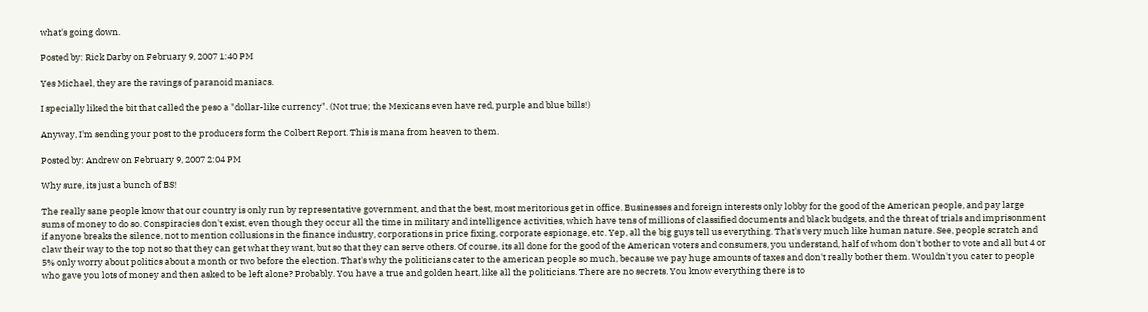what's going down.

Posted by: Rick Darby on February 9, 2007 1:40 PM

Yes Michael, they are the ravings of paranoid maniacs.

I specially liked the bit that called the peso a "dollar-like currency". (Not true; the Mexicans even have red, purple and blue bills!)

Anyway, I'm sending your post to the producers form the Colbert Report. This is mana from heaven to them.

Posted by: Andrew on February 9, 2007 2:04 PM

Why sure, its just a bunch of BS!

The really sane people know that our country is only run by representative government, and that the best, most meritorious get in office. Businesses and foreign interests only lobby for the good of the American people, and pay large sums of money to do so. Conspiracies don't exist, even though they occur all the time in military and intelligence activities, which have tens of millions of classified documents and black budgets, and the threat of trials and imprisonment if anyone breaks the silence, not to mention collusions in the finance industry, corporations in price fixing, corporate espionage, etc. Yep, all the big guys tell us everything. That's very much like human nature. See, people scratch and claw their way to the top not so that they can get what they want, but so that they can serve others. Of course, its all done for the good of the American voters and consumers, you understand, half of whom don't bother to vote and all but 4 or 5% only worry about politics about a month or two before the election. That's why the politicians cater to the american people so much, because we pay huge amounts of taxes and don't really bother them. Wouldn't you cater to people who gave you lots of money and then asked to be left alone? Probably. You have a true and golden heart, like all the politicians. There are no secrets. You know everything there is to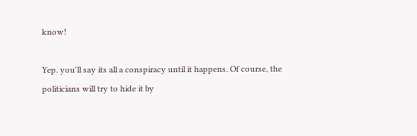know!

Yep. you'll say its all a conspiracy until it happens. Of course, the politicians will try to hide it by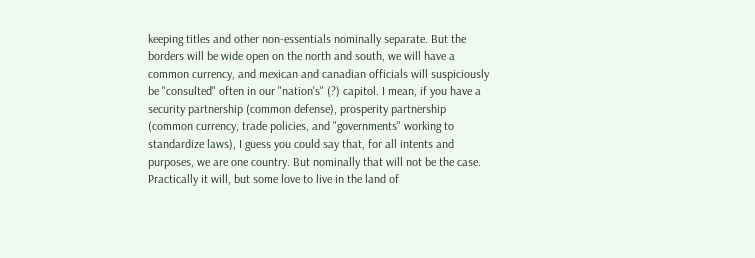keeping titles and other non-essentials nominally separate. But the borders will be wide open on the north and south, we will have a common currency, and mexican and canadian officials will suspiciously be "consulted" often in our "nation's" (?) capitol. I mean, if you have a security partnership (common defense), prosperity partnership (common currency, trade policies, and "governments" working to standardize laws), I guess you could say that, for all intents and purposes, we are one country. But nominally that will not be the case. Practically it will, but some love to live in the land of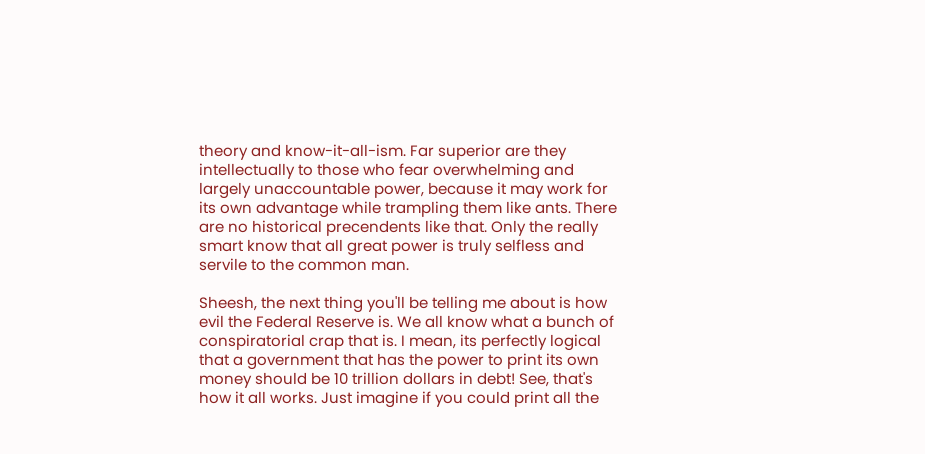theory and know-it-all-ism. Far superior are they intellectually to those who fear overwhelming and largely unaccountable power, because it may work for its own advantage while trampling them like ants. There are no historical precendents like that. Only the really smart know that all great power is truly selfless and servile to the common man.

Sheesh, the next thing you'll be telling me about is how evil the Federal Reserve is. We all know what a bunch of conspiratorial crap that is. I mean, its perfectly logical that a government that has the power to print its own money should be 10 trillion dollars in debt! See, that's how it all works. Just imagine if you could print all the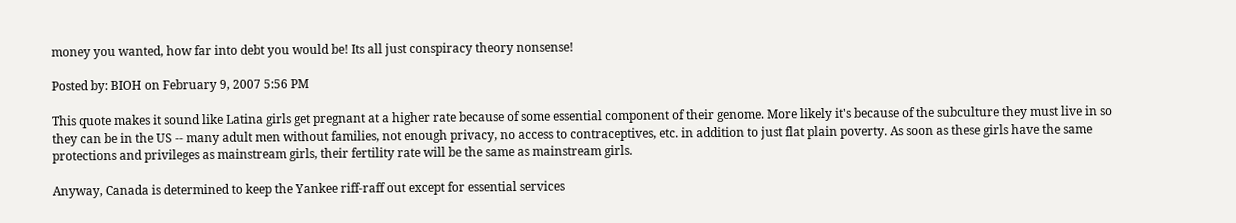money you wanted, how far into debt you would be! Its all just conspiracy theory nonsense!

Posted by: BIOH on February 9, 2007 5:56 PM

This quote makes it sound like Latina girls get pregnant at a higher rate because of some essential component of their genome. More likely it's because of the subculture they must live in so they can be in the US -- many adult men without families, not enough privacy, no access to contraceptives, etc. in addition to just flat plain poverty. As soon as these girls have the same protections and privileges as mainstream girls, their fertility rate will be the same as mainstream girls.

Anyway, Canada is determined to keep the Yankee riff-raff out except for essential services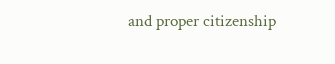and proper citizenship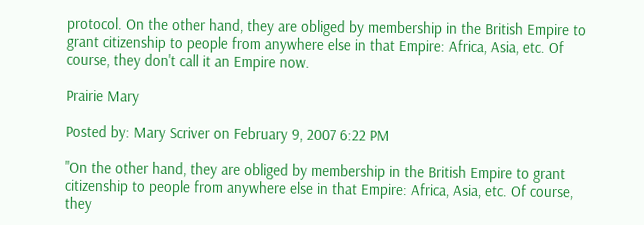protocol. On the other hand, they are obliged by membership in the British Empire to grant citizenship to people from anywhere else in that Empire: Africa, Asia, etc. Of course, they don't call it an Empire now.

Prairie Mary

Posted by: Mary Scriver on February 9, 2007 6:22 PM

"On the other hand, they are obliged by membership in the British Empire to grant citizenship to people from anywhere else in that Empire: Africa, Asia, etc. Of course, they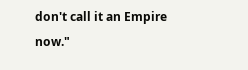don't call it an Empire now."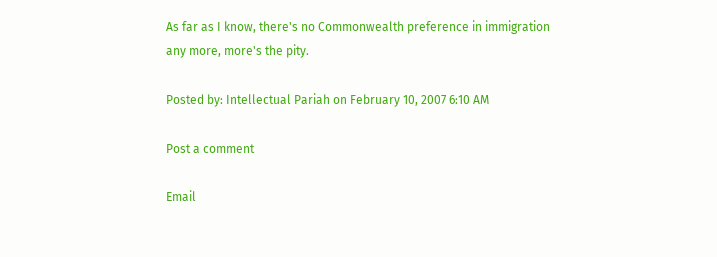As far as I know, there's no Commonwealth preference in immigration any more, more's the pity.

Posted by: Intellectual Pariah on February 10, 2007 6:10 AM

Post a comment

Email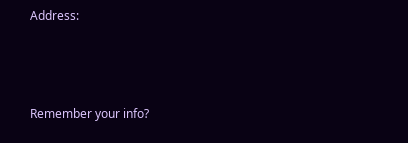Address:



Remember your info?